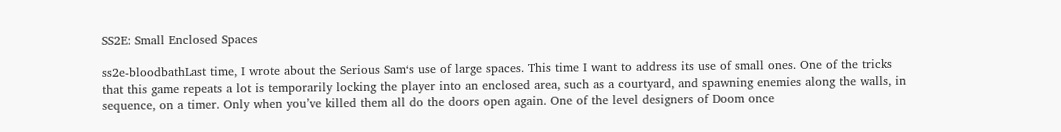SS2E: Small Enclosed Spaces

ss2e-bloodbathLast time, I wrote about the Serious Sam‘s use of large spaces. This time I want to address its use of small ones. One of the tricks that this game repeats a lot is temporarily locking the player into an enclosed area, such as a courtyard, and spawning enemies along the walls, in sequence, on a timer. Only when you’ve killed them all do the doors open again. One of the level designers of Doom once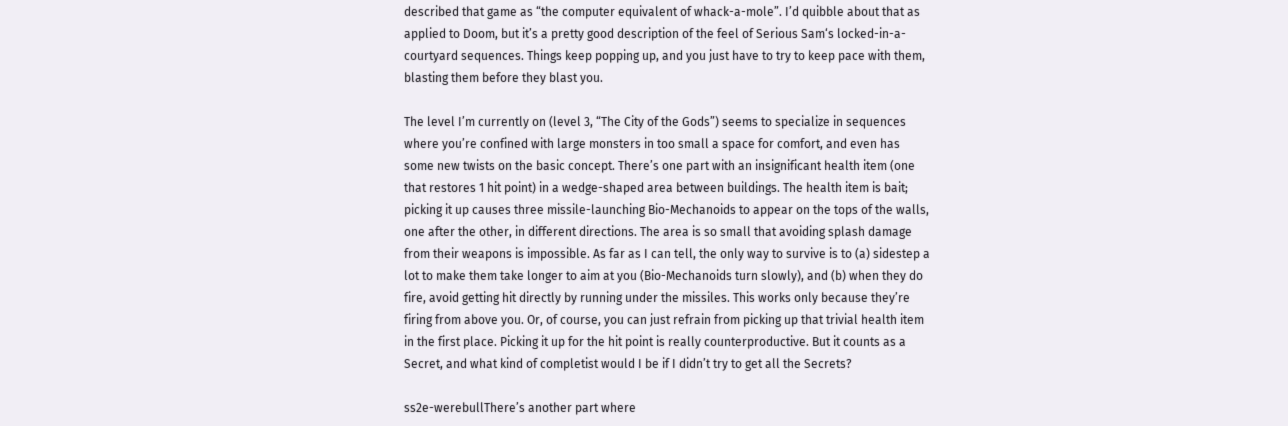described that game as “the computer equivalent of whack-a-mole”. I’d quibble about that as applied to Doom, but it’s a pretty good description of the feel of Serious Sam‘s locked-in-a-courtyard sequences. Things keep popping up, and you just have to try to keep pace with them, blasting them before they blast you.

The level I’m currently on (level 3, “The City of the Gods”) seems to specialize in sequences where you’re confined with large monsters in too small a space for comfort, and even has some new twists on the basic concept. There’s one part with an insignificant health item (one that restores 1 hit point) in a wedge-shaped area between buildings. The health item is bait; picking it up causes three missile-launching Bio-Mechanoids to appear on the tops of the walls, one after the other, in different directions. The area is so small that avoiding splash damage from their weapons is impossible. As far as I can tell, the only way to survive is to (a) sidestep a lot to make them take longer to aim at you (Bio-Mechanoids turn slowly), and (b) when they do fire, avoid getting hit directly by running under the missiles. This works only because they’re firing from above you. Or, of course, you can just refrain from picking up that trivial health item in the first place. Picking it up for the hit point is really counterproductive. But it counts as a Secret, and what kind of completist would I be if I didn’t try to get all the Secrets?

ss2e-werebullThere’s another part where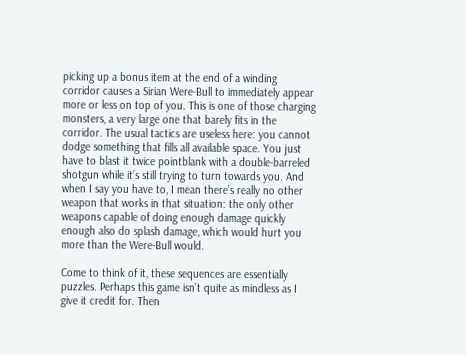picking up a bonus item at the end of a winding corridor causes a Sirian Were-Bull to immediately appear more or less on top of you. This is one of those charging monsters, a very large one that barely fits in the corridor. The usual tactics are useless here: you cannot dodge something that fills all available space. You just have to blast it twice pointblank with a double-barreled shotgun while it’s still trying to turn towards you. And when I say you have to, I mean there’s really no other weapon that works in that situation: the only other weapons capable of doing enough damage quickly enough also do splash damage, which would hurt you more than the Were-Bull would.

Come to think of it, these sequences are essentially puzzles. Perhaps this game isn’t quite as mindless as I give it credit for. Then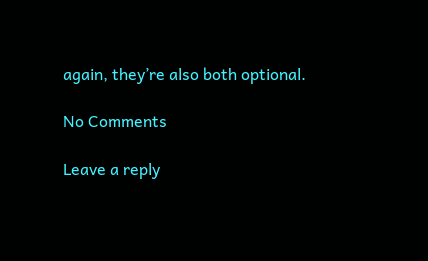again, they’re also both optional.

No Comments

Leave a reply